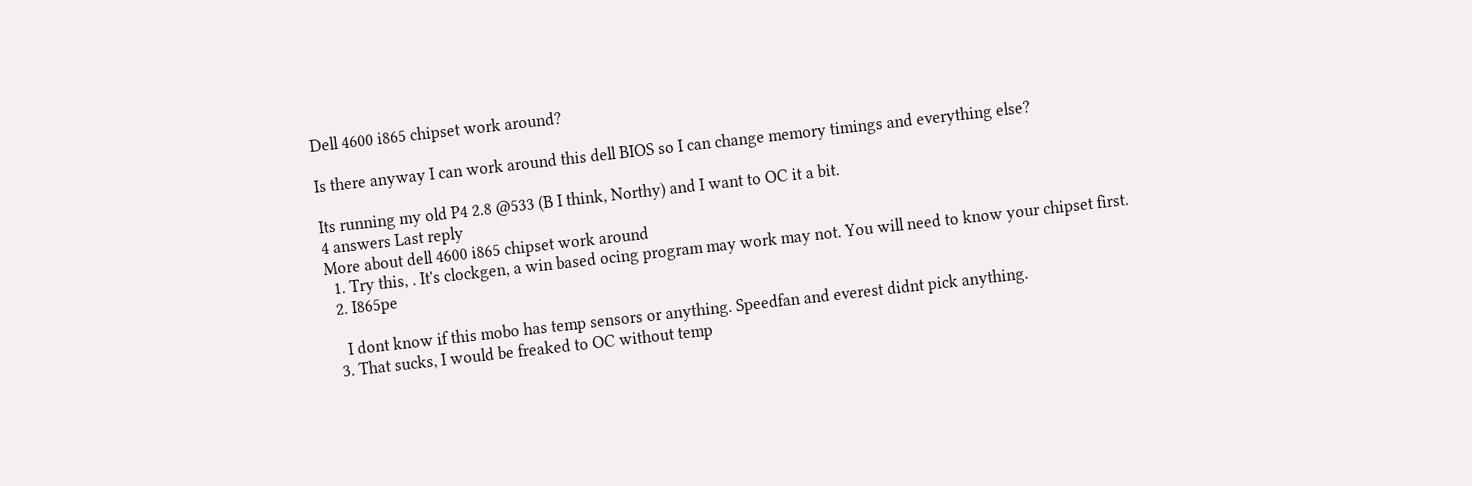Dell 4600 i865 chipset work around?

Is there anyway I can work around this dell BIOS so I can change memory timings and everything else?

Its running my old P4 2.8 @533 (B I think, Northy) and I want to OC it a bit.
4 answers Last reply
More about dell 4600 i865 chipset work around
  1. Try this, . It's clockgen, a win based ocing program may work may not. You will need to know your chipset first.
  2. I865pe

    I dont know if this mobo has temp sensors or anything. Speedfan and everest didnt pick anything.
  3. That sucks, I would be freaked to OC without temp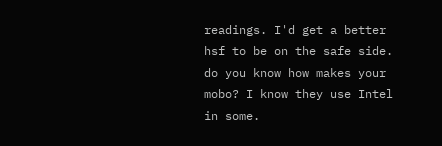readings. I'd get a better hsf to be on the safe side. do you know how makes your mobo? I know they use Intel in some.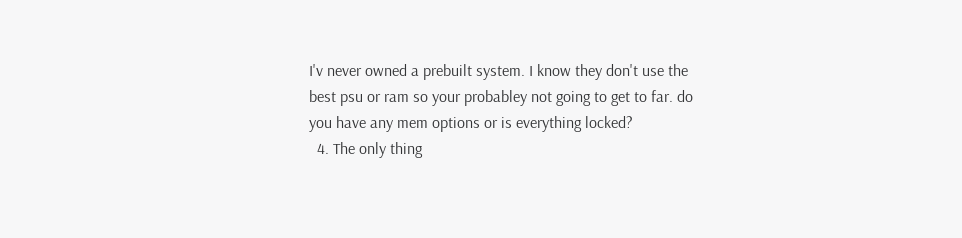I'v never owned a prebuilt system. I know they don't use the best psu or ram so your probabley not going to get to far. do you have any mem options or is everything locked?
  4. The only thing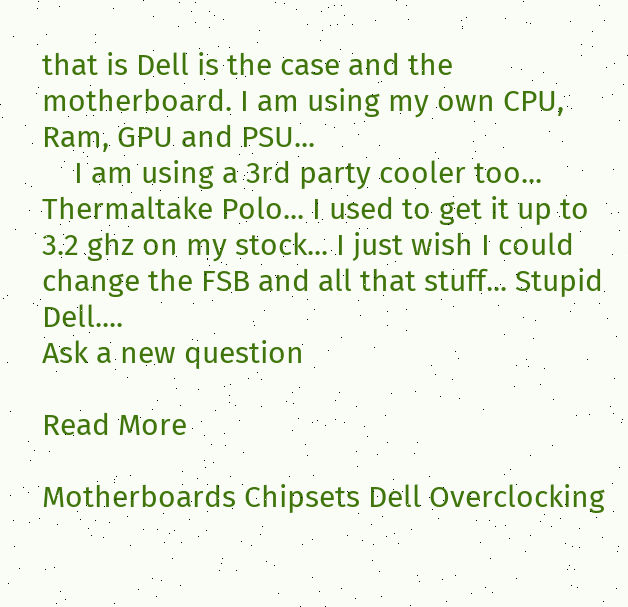that is Dell is the case and the motherboard. I am using my own CPU, Ram, GPU and PSU...
    I am using a 3rd party cooler too... Thermaltake Polo... I used to get it up to 3.2 ghz on my stock... I just wish I could change the FSB and all that stuff... Stupid Dell....
Ask a new question

Read More

Motherboards Chipsets Dell Overclocking